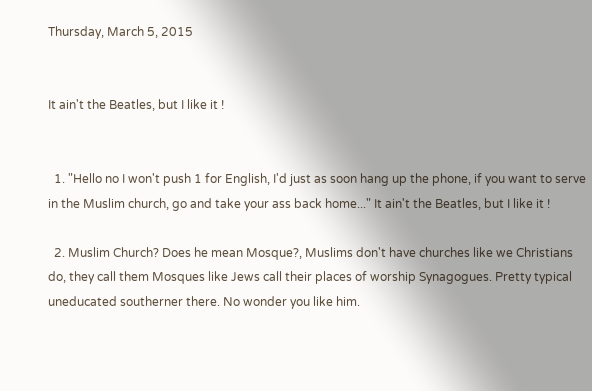Thursday, March 5, 2015


It ain't the Beatles, but I like it !


  1. "Hello no I won't push 1 for English, I'd just as soon hang up the phone, if you want to serve in the Muslim church, go and take your ass back home..." It ain't the Beatles, but I like it !

  2. Muslim Church? Does he mean Mosque?, Muslims don't have churches like we Christians do, they call them Mosques like Jews call their places of worship Synagogues. Pretty typical uneducated southerner there. No wonder you like him.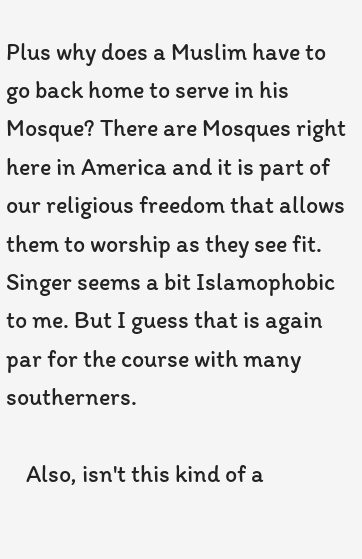Plus why does a Muslim have to go back home to serve in his Mosque? There are Mosques right here in America and it is part of our religious freedom that allows them to worship as they see fit. Singer seems a bit Islamophobic to me. But I guess that is again par for the course with many southerners.

    Also, isn't this kind of a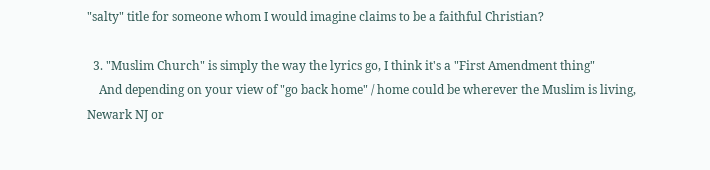"salty" title for someone whom I would imagine claims to be a faithful Christian?

  3. "Muslim Church" is simply the way the lyrics go, I think it's a "First Amendment thing"
    And depending on your view of "go back home" / home could be wherever the Muslim is living, Newark NJ or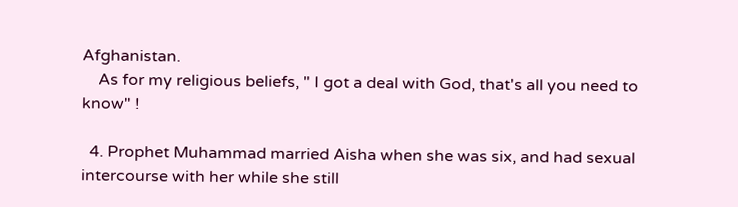Afghanistan.
    As for my religious beliefs, " I got a deal with God, that's all you need to know" !

  4. Prophet Muhammad married Aisha when she was six, and had sexual intercourse with her while she still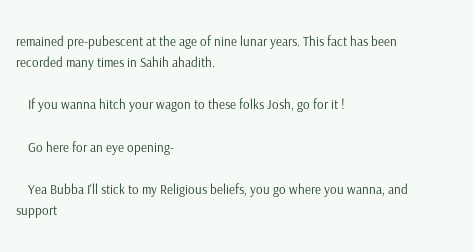remained pre-pubescent at the age of nine lunar years. This fact has been recorded many times in Sahih ahadith.

    If you wanna hitch your wagon to these folks Josh, go for it !

    Go here for an eye opening-

    Yea Bubba I'll stick to my Religious beliefs, you go where you wanna, and support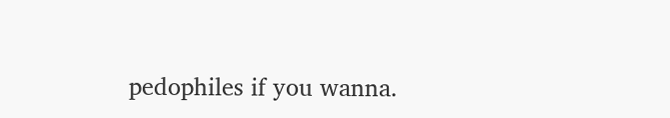pedophiles if you wanna.